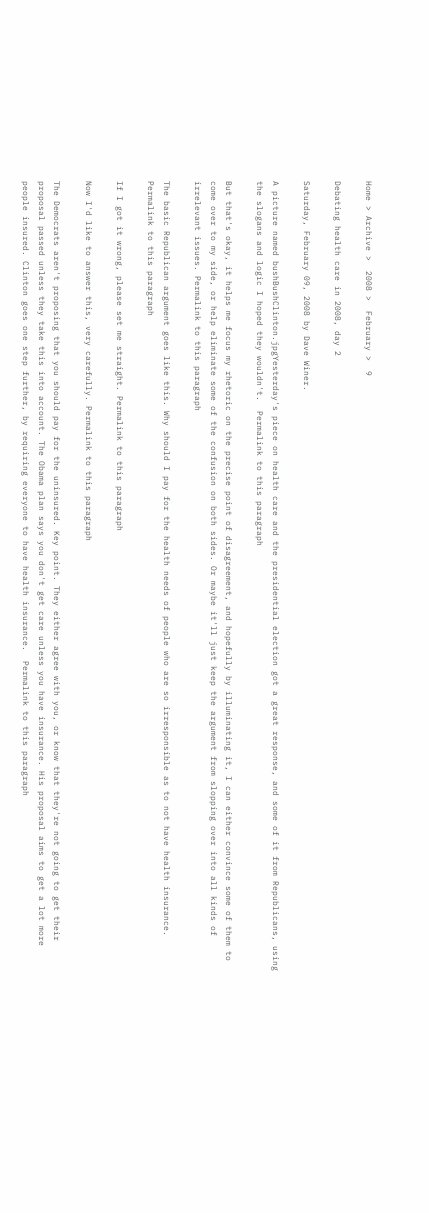Home > Archive >  2008 >  February >  9

Debating health care in 2008, day 2

Saturday, February 09, 2008 by Dave Winer.

A picture named bushBushClinton.jpgYesterday's piece on health care and the presidential election got a great response, and some of it from Republicans, using the slogans and logic I hoped they wouldn't.  Permalink to this paragraph

But that's okay, it helps me focus my rhetoric on the precise point of disagreement, and hopefully by illuminating it, I can either convince some of them to come over to my side, or help eliminate some of the confusion on both sides. Or maybe it'll just keep the argument from slopping over into all kinds of irrelevant issues. Permalink to this paragraph

The basic Republican argument goes like this. Why should I pay for the health needs of people who are so irresponsible as to not have health insurance.  Permalink to this paragraph

If I got it wrong, please set me straight. Permalink to this paragraph

Now I'd like to answer this, very carefully. Permalink to this paragraph

The Democrats aren't proposing that you should pay for the uninsured. Key point. They either agree with you, or know that they're not going to get their proposal passed unless they take this into account. The Obama plan says you don't get care unless you have insurance. His proposal aims to get a lot more people insured. Clinton goes one step further, by requiring everyone to have health insurance.  Permalink to this paragraph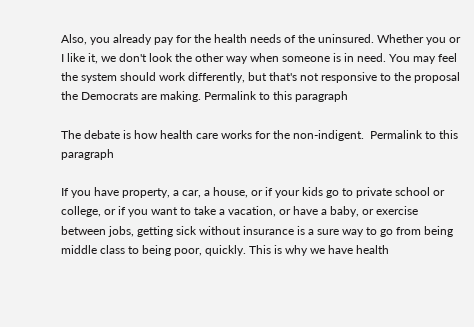Also, you already pay for the health needs of the uninsured. Whether you or I like it, we don't look the other way when someone is in need. You may feel the system should work differently, but that's not responsive to the proposal the Democrats are making. Permalink to this paragraph

The debate is how health care works for the non-indigent.  Permalink to this paragraph

If you have property, a car, a house, or if your kids go to private school or college, or if you want to take a vacation, or have a baby, or exercise between jobs, getting sick without insurance is a sure way to go from being middle class to being poor, quickly. This is why we have health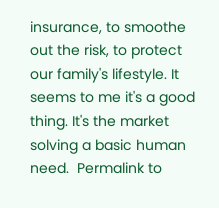insurance, to smoothe out the risk, to protect our family's lifestyle. It seems to me it's a good thing. It's the market solving a basic human need.  Permalink to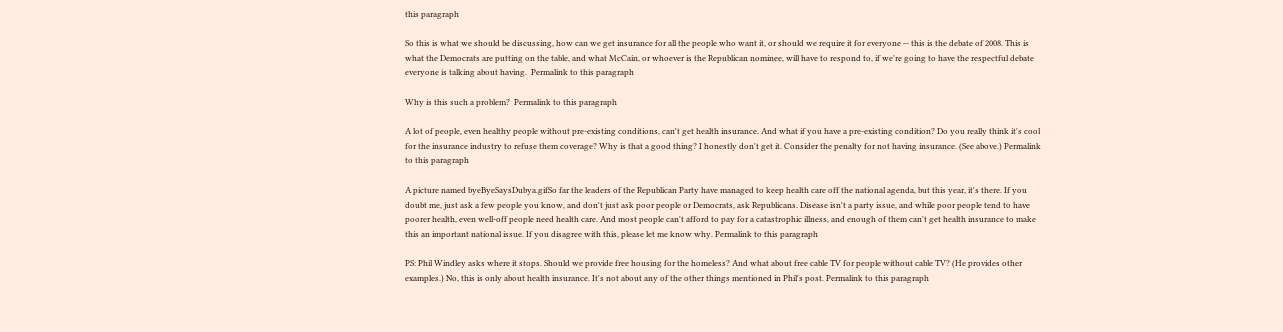this paragraph

So this is what we should be discussing, how can we get insurance for all the people who want it, or should we require it for everyone -- this is the debate of 2008. This is what the Democrats are putting on the table, and what McCain, or whoever is the Republican nominee, will have to respond to, if we're going to have the respectful debate everyone is talking about having.  Permalink to this paragraph

Why is this such a problem?  Permalink to this paragraph

A lot of people, even healthy people without pre-existing conditions, can't get health insurance. And what if you have a pre-existing condition? Do you really think it's cool for the insurance industry to refuse them coverage? Why is that a good thing? I honestly don't get it. Consider the penalty for not having insurance. (See above.) Permalink to this paragraph

A picture named byeByeSaysDubya.gifSo far the leaders of the Republican Party have managed to keep health care off the national agenda, but this year, it's there. If you doubt me, just ask a few people you know, and don't just ask poor people or Democrats, ask Republicans. Disease isn't a party issue, and while poor people tend to have poorer health, even well-off people need health care. And most people can't afford to pay for a catastrophic illness, and enough of them can't get health insurance to make this an important national issue. If you disagree with this, please let me know why. Permalink to this paragraph

PS: Phil Windley asks where it stops. Should we provide free housing for the homeless? And what about free cable TV for people without cable TV? (He provides other examples.) No, this is only about health insurance. It's not about any of the other things mentioned in Phil's post. Permalink to this paragraph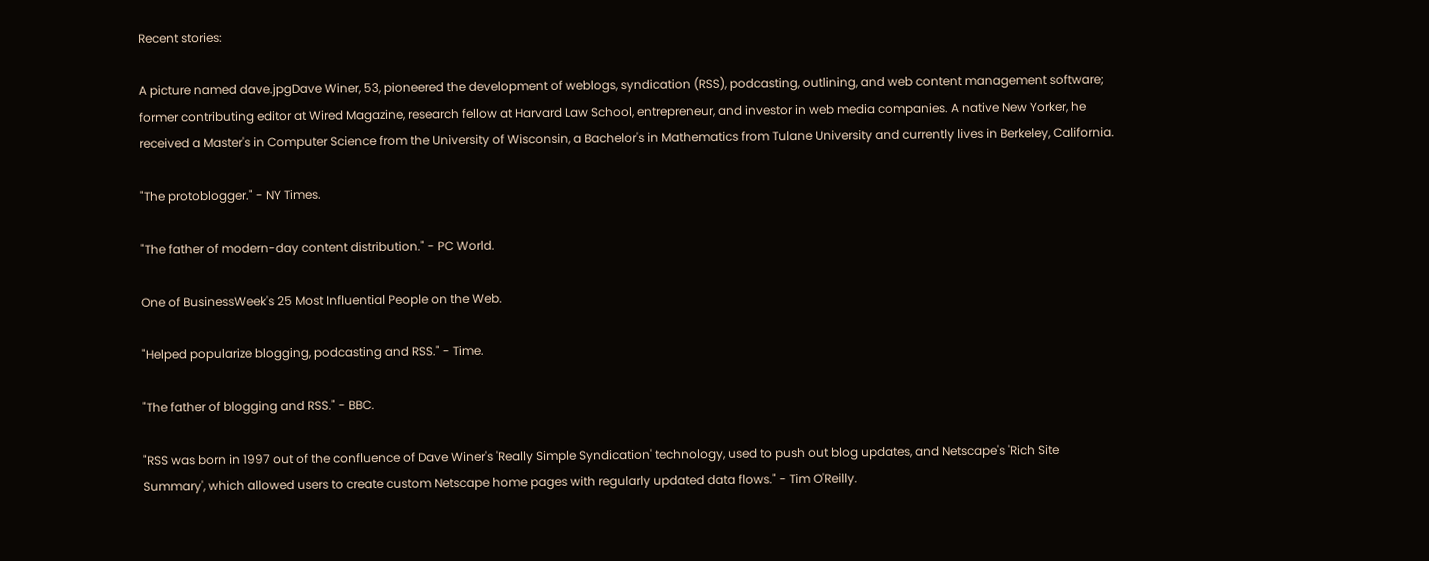Recent stories:

A picture named dave.jpgDave Winer, 53, pioneered the development of weblogs, syndication (RSS), podcasting, outlining, and web content management software; former contributing editor at Wired Magazine, research fellow at Harvard Law School, entrepreneur, and investor in web media companies. A native New Yorker, he received a Master's in Computer Science from the University of Wisconsin, a Bachelor's in Mathematics from Tulane University and currently lives in Berkeley, California.

"The protoblogger." - NY Times.

"The father of modern-day content distribution." - PC World.

One of BusinessWeek's 25 Most Influential People on the Web.

"Helped popularize blogging, podcasting and RSS." - Time.

"The father of blogging and RSS." - BBC.

"RSS was born in 1997 out of the confluence of Dave Winer's 'Really Simple Syndication' technology, used to push out blog updates, and Netscape's 'Rich Site Summary', which allowed users to create custom Netscape home pages with regularly updated data flows." - Tim O'Reilly.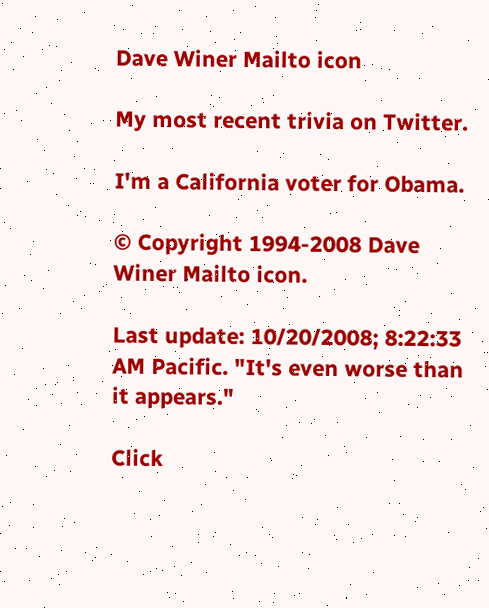Dave Winer Mailto icon

My most recent trivia on Twitter.

I'm a California voter for Obama.

© Copyright 1994-2008 Dave Winer Mailto icon.

Last update: 10/20/2008; 8:22:33 AM Pacific. "It's even worse than it appears."

Click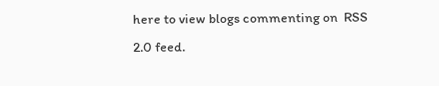here to view blogs commenting on  RSS 2.0 feed.